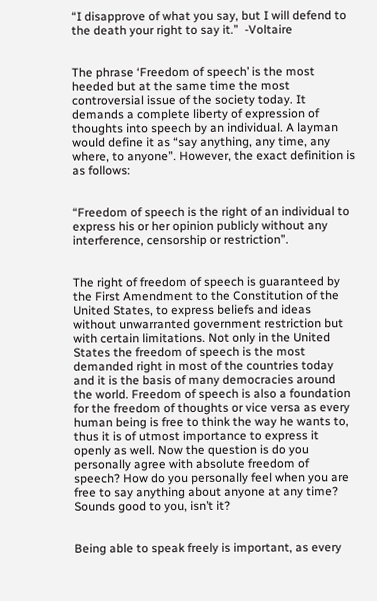“I disapprove of what you say, but I will defend to the death your right to say it.”  -Voltaire


The phrase ‘Freedom of speech’ is the most heeded but at the same time the most controversial issue of the society today. It demands a complete liberty of expression of thoughts into speech by an individual. A layman would define it as “say anything, any time, any where, to anyone”. However, the exact definition is as follows:


“Freedom of speech is the right of an individual to express his or her opinion publicly without any interference, censorship or restriction”.


The right of freedom of speech is guaranteed by the First Amendment to the Constitution of the United States, to express beliefs and ideas without unwarranted government restriction but with certain limitations. Not only in the United States the freedom of speech is the most demanded right in most of the countries today and it is the basis of many democracies around the world. Freedom of speech is also a foundation for the freedom of thoughts or vice versa as every human being is free to think the way he wants to, thus it is of utmost importance to express it openly as well. Now the question is do you personally agree with absolute freedom of speech? How do you personally feel when you are free to say anything about anyone at any time? Sounds good to you, isn’t it?


Being able to speak freely is important, as every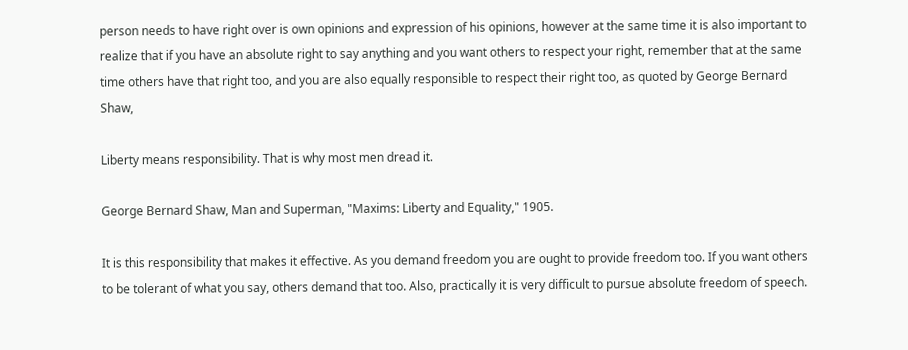person needs to have right over is own opinions and expression of his opinions, however at the same time it is also important to realize that if you have an absolute right to say anything and you want others to respect your right, remember that at the same time others have that right too, and you are also equally responsible to respect their right too, as quoted by George Bernard Shaw,

Liberty means responsibility. That is why most men dread it.

George Bernard Shaw, Man and Superman, "Maxims: Liberty and Equality," 1905.

It is this responsibility that makes it effective. As you demand freedom you are ought to provide freedom too. If you want others to be tolerant of what you say, others demand that too. Also, practically it is very difficult to pursue absolute freedom of speech.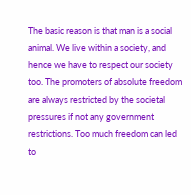The basic reason is that man is a social animal. We live within a society, and hence we have to respect our society too. The promoters of absolute freedom are always restricted by the societal pressures if not any government restrictions. Too much freedom can led to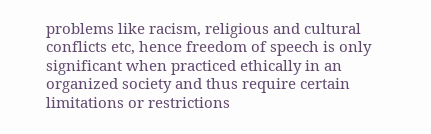problems like racism, religious and cultural conflicts etc, hence freedom of speech is only significant when practiced ethically in an organized society and thus require certain limitations or restrictions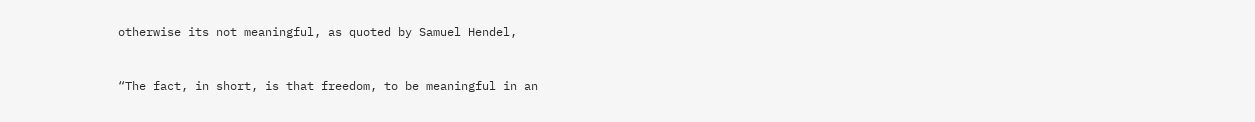otherwise its not meaningful, as quoted by Samuel Hendel,


“The fact, in short, is that freedom, to be meaningful in an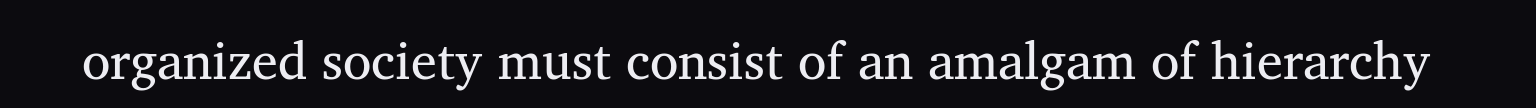organized society must consist of an amalgam of hierarchy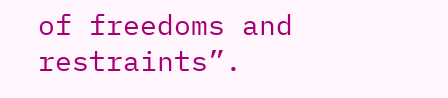of freedoms and restraints”.